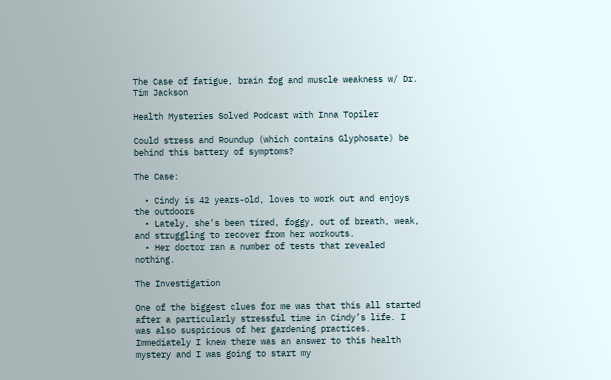The Case of fatigue, brain fog and muscle weakness w/ Dr. Tim Jackson

Health Mysteries Solved Podcast with Inna Topiler

Could stress and Roundup (which contains Glyphosate) be behind this battery of symptoms?

The Case:

  • Cindy is 42 years-old, loves to work out and enjoys the outdoors
  • Lately, she’s been tired, foggy, out of breath, weak, and struggling to recover from her workouts.
  • Her doctor ran a number of tests that revealed nothing.

The Investigation

One of the biggest clues for me was that this all started after a particularly stressful time in Cindy’s life. I was also suspicious of her gardening practices. Immediately I knew there was an answer to this health mystery and I was going to start my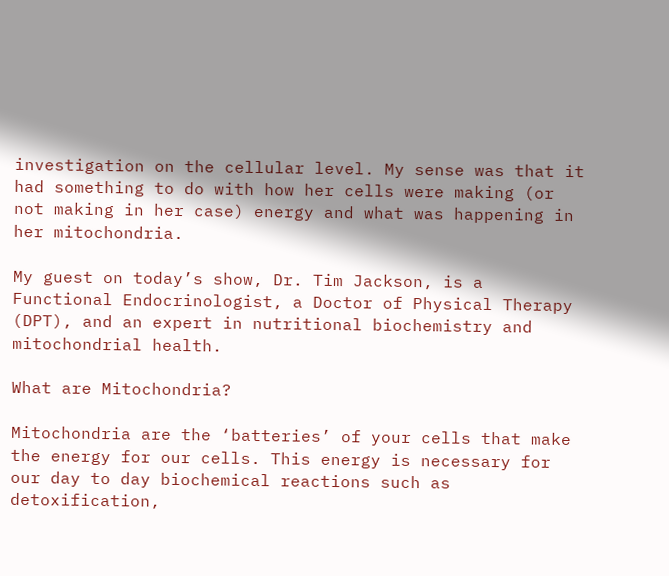investigation on the cellular level. My sense was that it had something to do with how her cells were making (or not making in her case) energy and what was happening in her mitochondria.

My guest on today’s show, Dr. Tim Jackson, is a Functional Endocrinologist, a Doctor of Physical Therapy (DPT), and an expert in nutritional biochemistry and mitochondrial health.

What are Mitochondria?

Mitochondria are the ‘batteries’ of your cells that make the energy for our cells. This energy is necessary for our day to day biochemical reactions such as detoxification,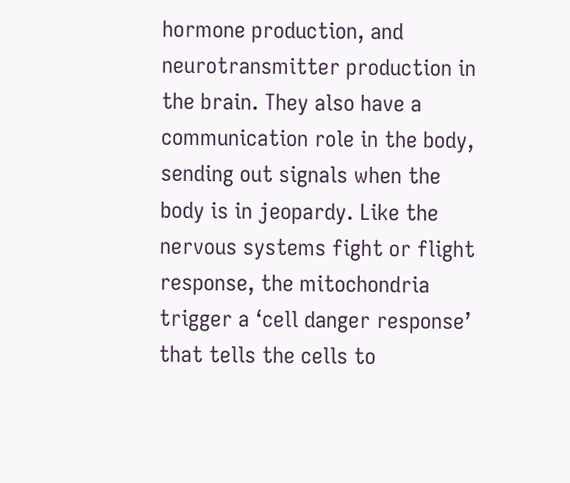hormone production, and neurotransmitter production in the brain. They also have a communication role in the body, sending out signals when the body is in jeopardy. Like the nervous systems fight or flight response, the mitochondria trigger a ‘cell danger response’ that tells the cells to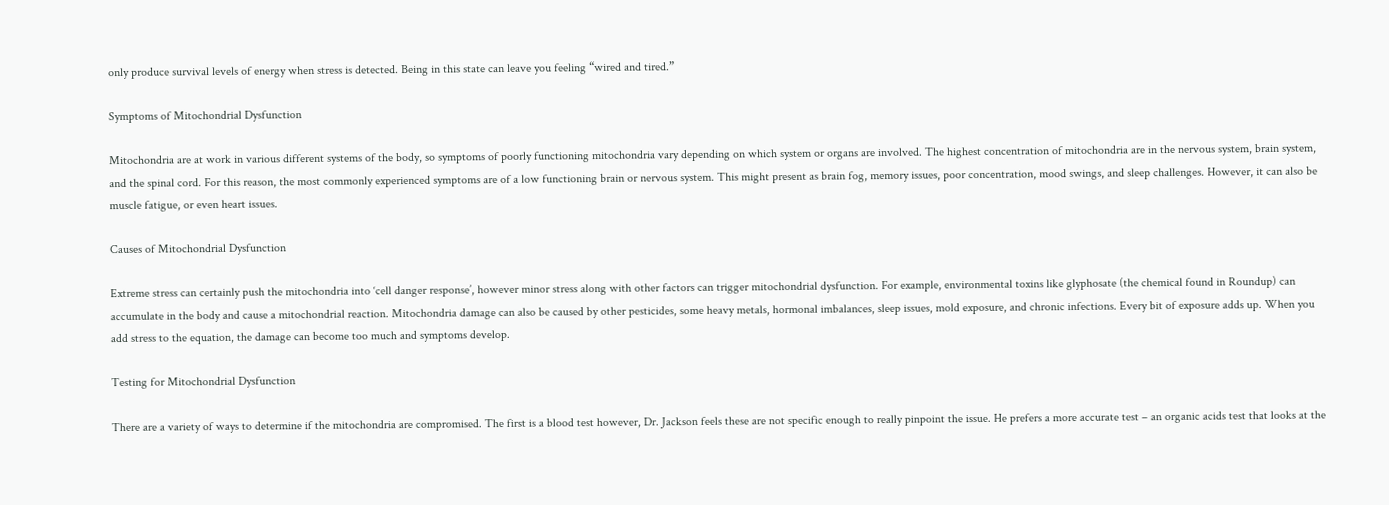only produce survival levels of energy when stress is detected. Being in this state can leave you feeling “wired and tired.”

Symptoms of Mitochondrial Dysfunction

Mitochondria are at work in various different systems of the body, so symptoms of poorly functioning mitochondria vary depending on which system or organs are involved. The highest concentration of mitochondria are in the nervous system, brain system, and the spinal cord. For this reason, the most commonly experienced symptoms are of a low functioning brain or nervous system. This might present as brain fog, memory issues, poor concentration, mood swings, and sleep challenges. However, it can also be muscle fatigue, or even heart issues.

Causes of Mitochondrial Dysfunction

Extreme stress can certainly push the mitochondria into ‘cell danger response’, however minor stress along with other factors can trigger mitochondrial dysfunction. For example, environmental toxins like glyphosate (the chemical found in Roundup) can accumulate in the body and cause a mitochondrial reaction. Mitochondria damage can also be caused by other pesticides, some heavy metals, hormonal imbalances, sleep issues, mold exposure, and chronic infections. Every bit of exposure adds up. When you add stress to the equation, the damage can become too much and symptoms develop.

Testing for Mitochondrial Dysfunction

There are a variety of ways to determine if the mitochondria are compromised. The first is a blood test however, Dr. Jackson feels these are not specific enough to really pinpoint the issue. He prefers a more accurate test – an organic acids test that looks at the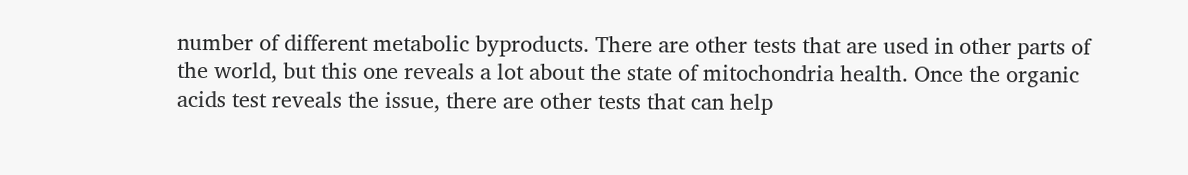number of different metabolic byproducts. There are other tests that are used in other parts of the world, but this one reveals a lot about the state of mitochondria health. Once the organic acids test reveals the issue, there are other tests that can help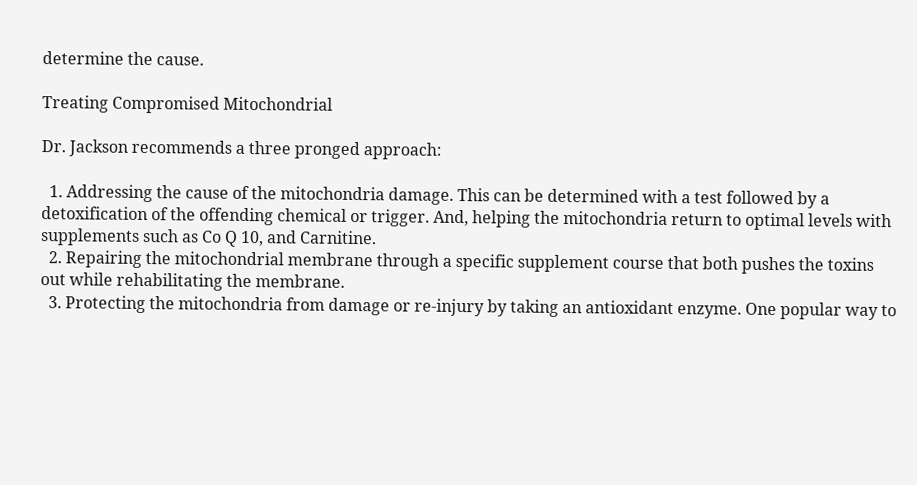determine the cause.

Treating Compromised Mitochondrial

Dr. Jackson recommends a three pronged approach:

  1. Addressing the cause of the mitochondria damage. This can be determined with a test followed by a detoxification of the offending chemical or trigger. And, helping the mitochondria return to optimal levels with supplements such as Co Q 10, and Carnitine.
  2. Repairing the mitochondrial membrane through a specific supplement course that both pushes the toxins out while rehabilitating the membrane.
  3. Protecting the mitochondria from damage or re-injury by taking an antioxidant enzyme. One popular way to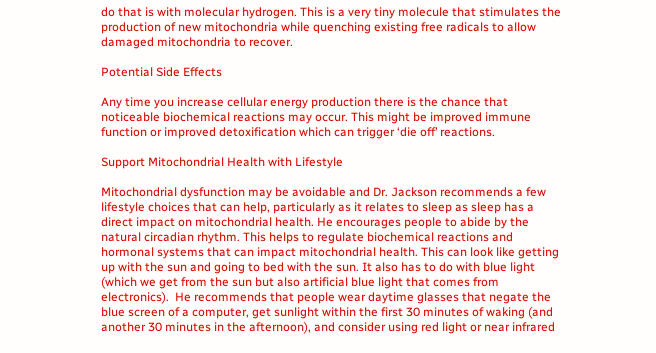do that is with molecular hydrogen. This is a very tiny molecule that stimulates the production of new mitochondria while quenching existing free radicals to allow damaged mitochondria to recover.

Potential Side Effects

Any time you increase cellular energy production there is the chance that noticeable biochemical reactions may occur. This might be improved immune function or improved detoxification which can trigger ‘die off’ reactions.

Support Mitochondrial Health with Lifestyle

Mitochondrial dysfunction may be avoidable and Dr. Jackson recommends a few lifestyle choices that can help, particularly as it relates to sleep as sleep has a direct impact on mitochondrial health. He encourages people to abide by the natural circadian rhythm. This helps to regulate biochemical reactions and hormonal systems that can impact mitochondrial health. This can look like getting up with the sun and going to bed with the sun. It also has to do with blue light (which we get from the sun but also artificial blue light that comes from electronics).  He recommends that people wear daytime glasses that negate the blue screen of a computer, get sunlight within the first 30 minutes of waking (and another 30 minutes in the afternoon), and consider using red light or near infrared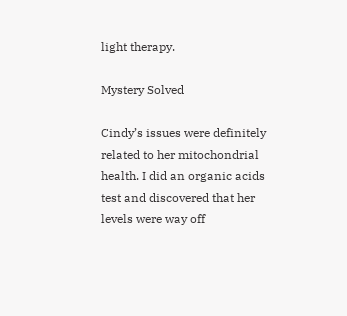light therapy.

Mystery Solved

Cindy’s issues were definitely related to her mitochondrial health. I did an organic acids test and discovered that her levels were way off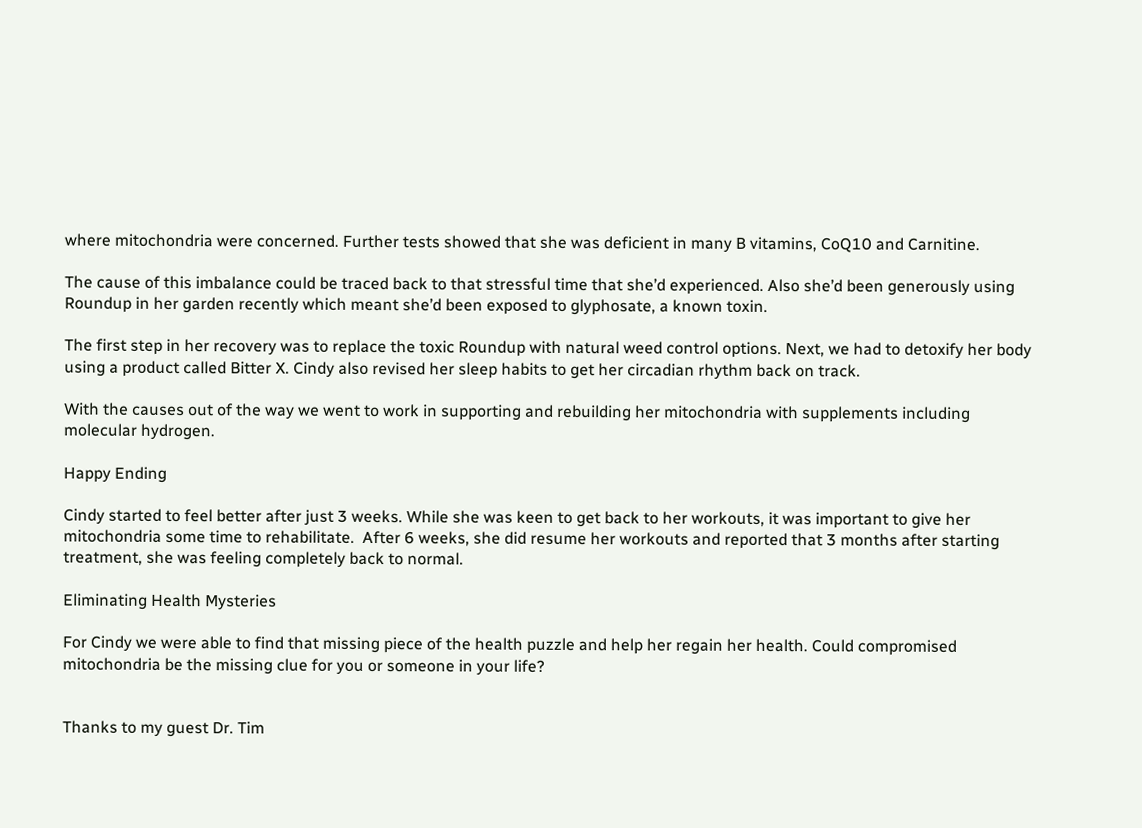where mitochondria were concerned. Further tests showed that she was deficient in many B vitamins, CoQ10 and Carnitine.

The cause of this imbalance could be traced back to that stressful time that she’d experienced. Also she’d been generously using Roundup in her garden recently which meant she’d been exposed to glyphosate, a known toxin.

The first step in her recovery was to replace the toxic Roundup with natural weed control options. Next, we had to detoxify her body using a product called Bitter X. Cindy also revised her sleep habits to get her circadian rhythm back on track.

With the causes out of the way we went to work in supporting and rebuilding her mitochondria with supplements including molecular hydrogen.

Happy Ending

Cindy started to feel better after just 3 weeks. While she was keen to get back to her workouts, it was important to give her mitochondria some time to rehabilitate.  After 6 weeks, she did resume her workouts and reported that 3 months after starting treatment, she was feeling completely back to normal.

Eliminating Health Mysteries

For Cindy we were able to find that missing piece of the health puzzle and help her regain her health. Could compromised mitochondria be the missing clue for you or someone in your life?


Thanks to my guest Dr. Tim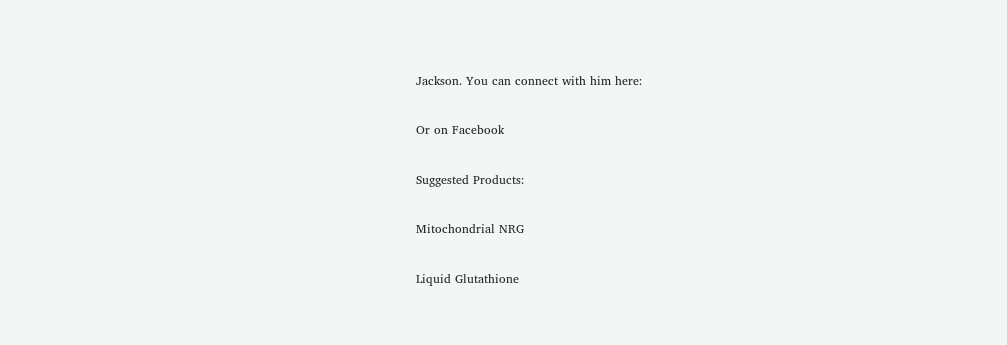Jackson. You can connect with him here:

Or on Facebook

Suggested Products:

Mitochondrial NRG

Liquid Glutathione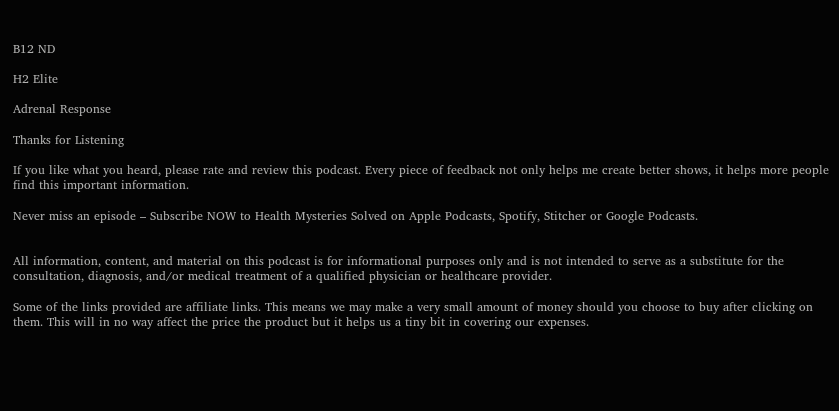B12 ND

H2 Elite

Adrenal Response

Thanks for Listening

If you like what you heard, please rate and review this podcast. Every piece of feedback not only helps me create better shows, it helps more people find this important information.

Never miss an episode – Subscribe NOW to Health Mysteries Solved on Apple Podcasts, Spotify, Stitcher or Google Podcasts.


All information, content, and material on this podcast is for informational purposes only and is not intended to serve as a substitute for the consultation, diagnosis, and/or medical treatment of a qualified physician or healthcare provider.

Some of the links provided are affiliate links. This means we may make a very small amount of money should you choose to buy after clicking on them. This will in no way affect the price the product but it helps us a tiny bit in covering our expenses.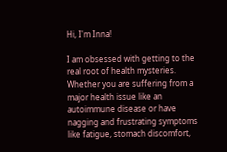Hi, I'm Inna!

I am obsessed with getting to the real root of health mysteries. Whether you are suffering from a major health issue like an autoimmune disease or have nagging and frustrating symptoms like fatigue, stomach discomfort,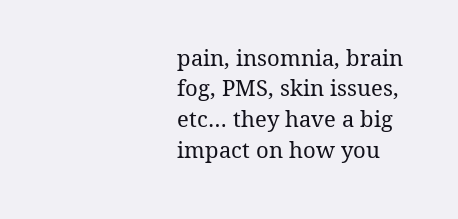pain, insomnia, brain fog, PMS, skin issues, etc… they have a big impact on how you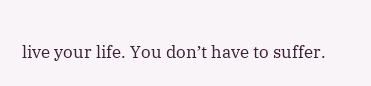live your life. You don’t have to suffer.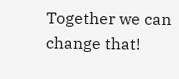Together we can change that!